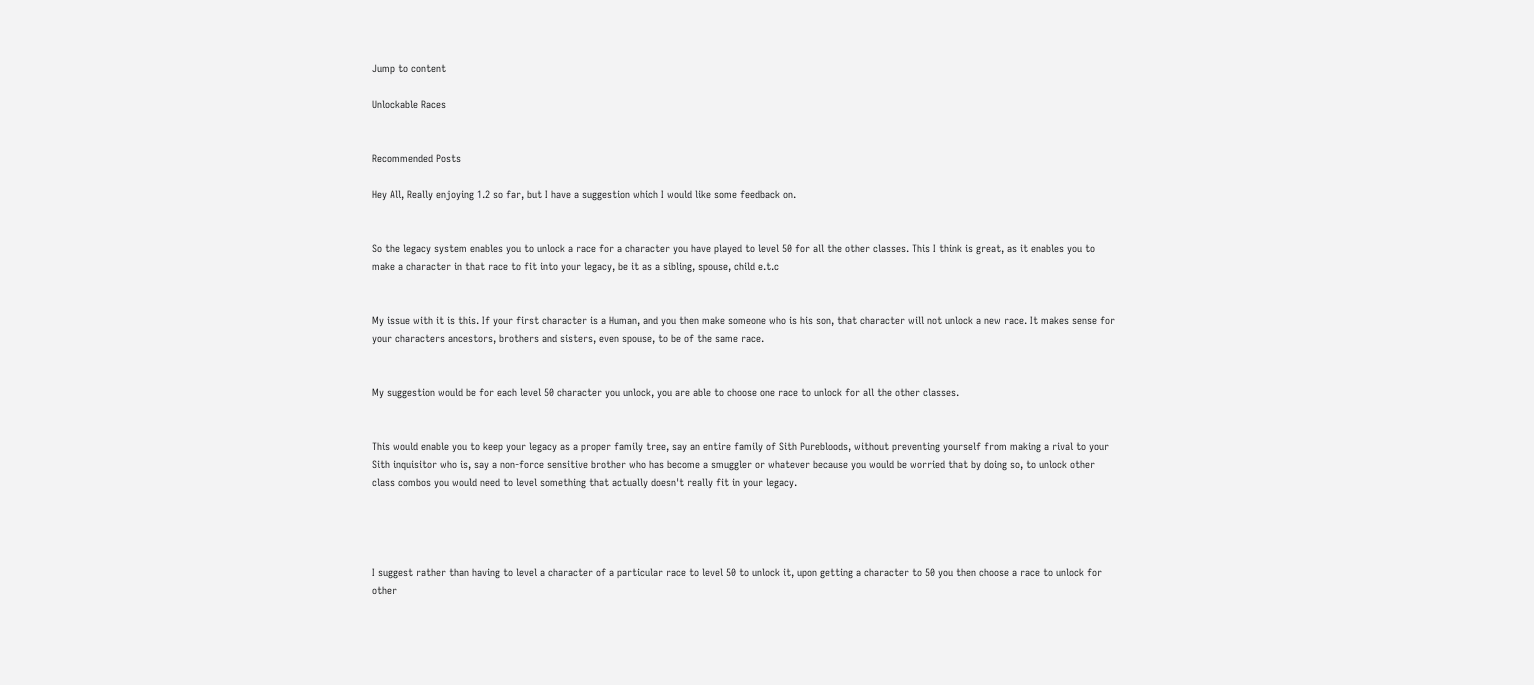Jump to content

Unlockable Races


Recommended Posts

Hey All, Really enjoying 1.2 so far, but I have a suggestion which I would like some feedback on.


So the legacy system enables you to unlock a race for a character you have played to level 50 for all the other classes. This I think is great, as it enables you to make a character in that race to fit into your legacy, be it as a sibling, spouse, child e.t.c


My issue with it is this. If your first character is a Human, and you then make someone who is his son, that character will not unlock a new race. It makes sense for your characters ancestors, brothers and sisters, even spouse, to be of the same race.


My suggestion would be for each level 50 character you unlock, you are able to choose one race to unlock for all the other classes.


This would enable you to keep your legacy as a proper family tree, say an entire family of Sith Purebloods, without preventing yourself from making a rival to your Sith inquisitor who is, say a non-force sensitive brother who has become a smuggler or whatever because you would be worried that by doing so, to unlock other class combos you would need to level something that actually doesn't really fit in your legacy.




I suggest rather than having to level a character of a particular race to level 50 to unlock it, upon getting a character to 50 you then choose a race to unlock for other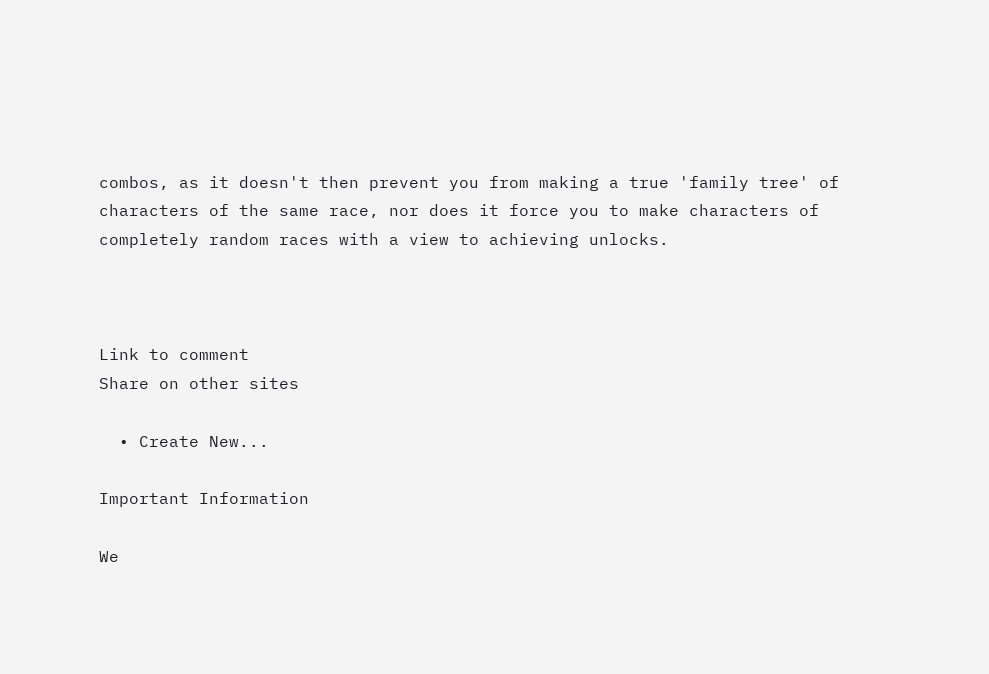combos, as it doesn't then prevent you from making a true 'family tree' of characters of the same race, nor does it force you to make characters of completely random races with a view to achieving unlocks.



Link to comment
Share on other sites

  • Create New...

Important Information

We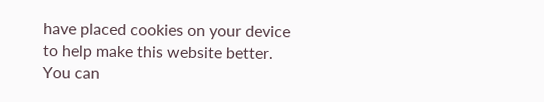have placed cookies on your device to help make this website better. You can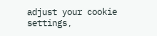adjust your cookie settings,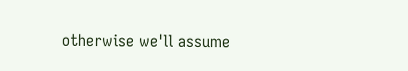otherwise we'll assume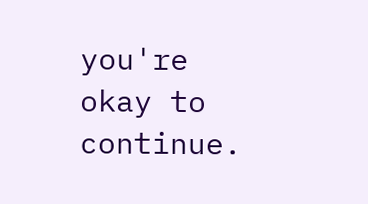you're okay to continue.